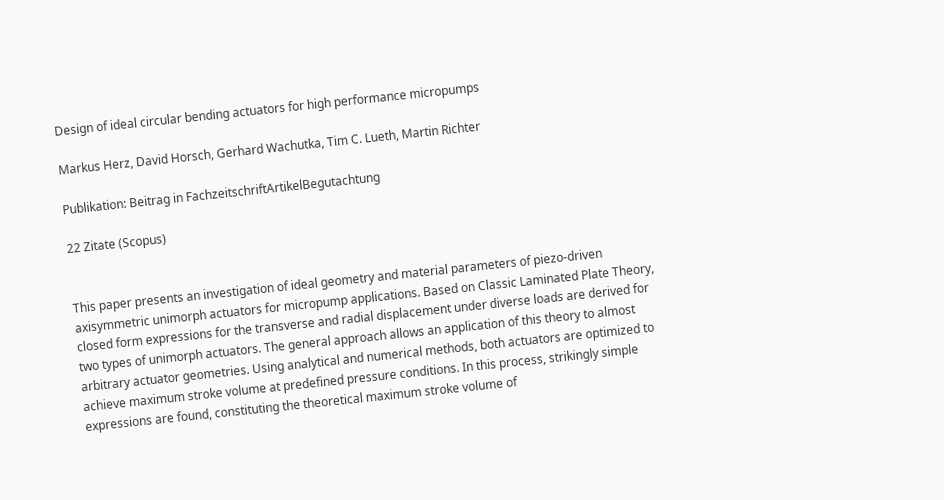Design of ideal circular bending actuators for high performance micropumps

Markus Herz, David Horsch, Gerhard Wachutka, Tim C. Lueth, Martin Richter

Publikation: Beitrag in FachzeitschriftArtikelBegutachtung

22 Zitate (Scopus)


This paper presents an investigation of ideal geometry and material parameters of piezo-driven axisymmetric unimorph actuators for micropump applications. Based on Classic Laminated Plate Theory, closed form expressions for the transverse and radial displacement under diverse loads are derived for two types of unimorph actuators. The general approach allows an application of this theory to almost arbitrary actuator geometries. Using analytical and numerical methods, both actuators are optimized to achieve maximum stroke volume at predefined pressure conditions. In this process, strikingly simple expressions are found, constituting the theoretical maximum stroke volume of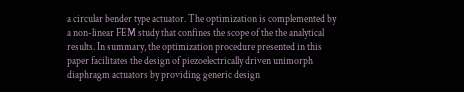a circular bender type actuator. The optimization is complemented by a non-linear FEM study that confines the scope of the the analytical results. In summary, the optimization procedure presented in this paper facilitates the design of piezoelectrically driven unimorph diaphragm actuators by providing generic design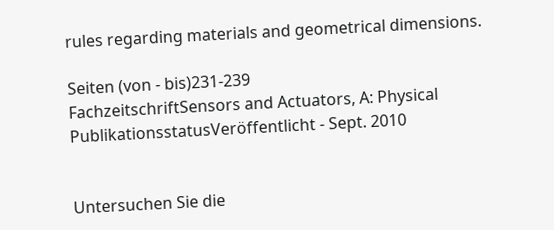rules regarding materials and geometrical dimensions.

Seiten (von - bis)231-239
FachzeitschriftSensors and Actuators, A: Physical
PublikationsstatusVeröffentlicht - Sept. 2010


Untersuchen Sie die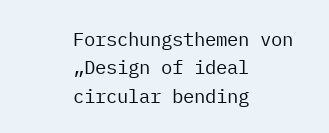Forschungsthemen von „Design of ideal circular bending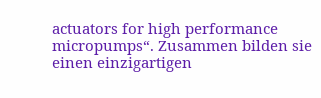actuators for high performance micropumps“. Zusammen bilden sie einen einzigartigen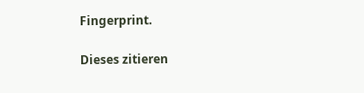Fingerprint.

Dieses zitieren